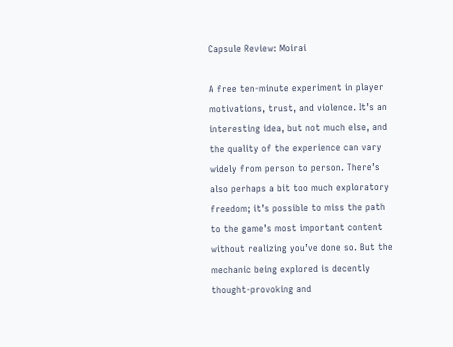Capsule Review: Moirai

A free ten-minute experiment in player motivations, trust, and violence. It’s an interesting idea, but not much else, and the quality of the experience can vary widely from person to person. There’s also perhaps a bit too much exploratory freedom; it’s possible to miss the path to the game’s most important content without realizing you’ve done so. But the mechanic being explored is decently thought-provoking and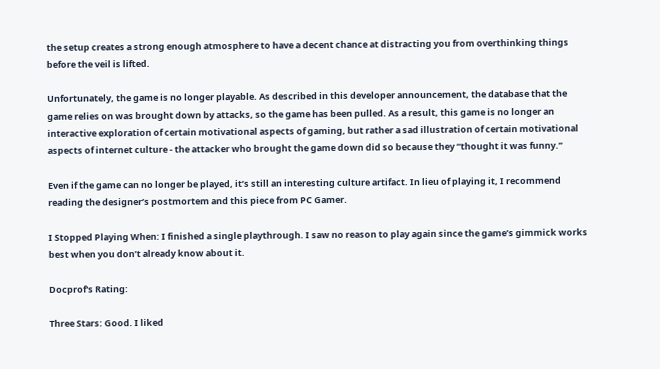the setup creates a strong enough atmosphere to have a decent chance at distracting you from overthinking things before the veil is lifted.

Unfortunately, the game is no longer playable. As described in this developer announcement, the database that the game relies on was brought down by attacks, so the game has been pulled. As a result, this game is no longer an interactive exploration of certain motivational aspects of gaming, but rather a sad illustration of certain motivational aspects of internet culture - the attacker who brought the game down did so because they “thought it was funny.”

Even if the game can no longer be played, it’s still an interesting culture artifact. In lieu of playing it, I recommend reading the designer’s postmortem and this piece from PC Gamer.

I Stopped Playing When: I finished a single playthrough. I saw no reason to play again since the game’s gimmick works best when you don’t already know about it.

Docprof's Rating:

Three Stars: Good. I liked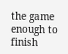the game enough to finish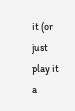it (or just play it a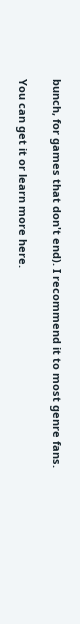bunch, for games that don't end). I recommend it to most genre fans.

You can get it or learn more here.